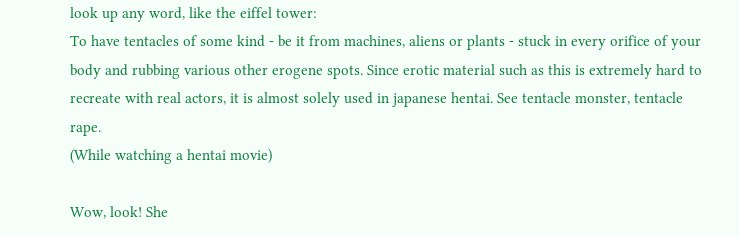look up any word, like the eiffel tower:
To have tentacles of some kind - be it from machines, aliens or plants - stuck in every orifice of your body and rubbing various other erogene spots. Since erotic material such as this is extremely hard to recreate with real actors, it is almost solely used in japanese hentai. See tentacle monster, tentacle rape.
(While watching a hentai movie)

Wow, look! She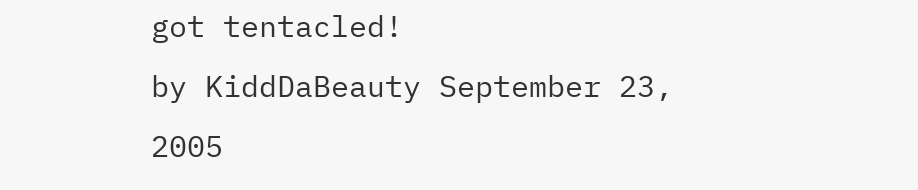got tentacled!
by KiddDaBeauty September 23, 2005